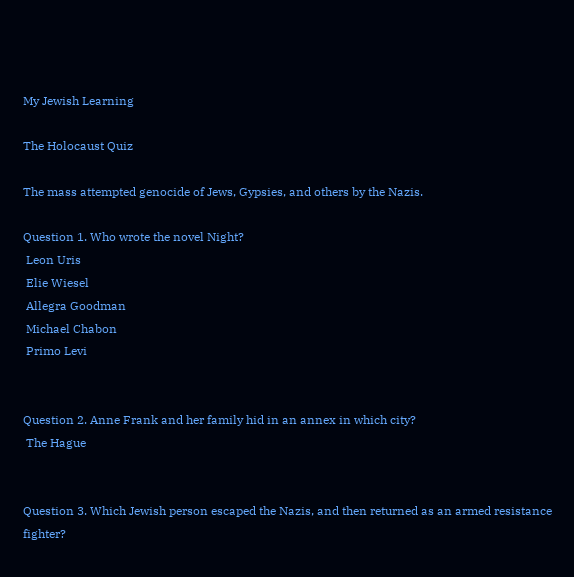My Jewish Learning

The Holocaust Quiz

The mass attempted genocide of Jews, Gypsies, and others by the Nazis.

Question 1. Who wrote the novel Night?
 Leon Uris
 Elie Wiesel
 Allegra Goodman
 Michael Chabon
 Primo Levi


Question 2. Anne Frank and her family hid in an annex in which city?
 The Hague


Question 3. Which Jewish person escaped the Nazis, and then returned as an armed resistance fighter?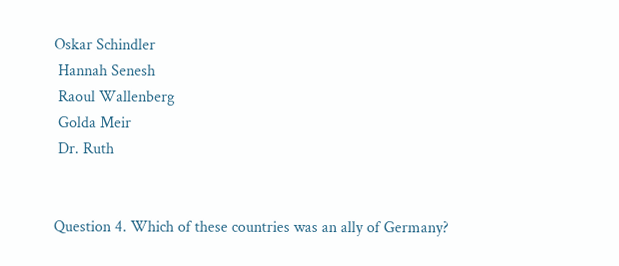Oskar Schindler
 Hannah Senesh
 Raoul Wallenberg
 Golda Meir
 Dr. Ruth


Question 4. Which of these countries was an ally of Germany?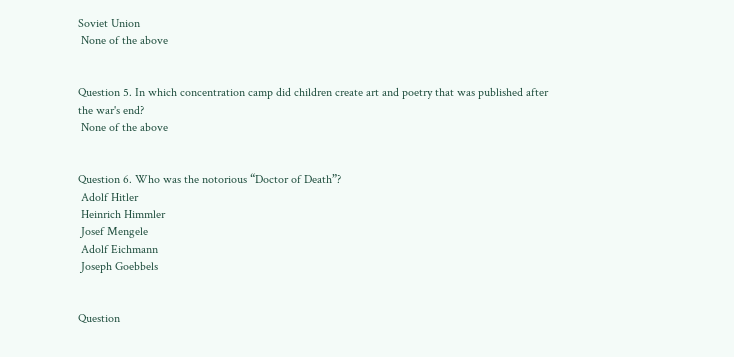Soviet Union
 None of the above


Question 5. In which concentration camp did children create art and poetry that was published after the war's end?
 None of the above


Question 6. Who was the notorious “Doctor of Death”?
 Adolf Hitler
 Heinrich Himmler
 Josef Mengele
 Adolf Eichmann
 Joseph Goebbels


Question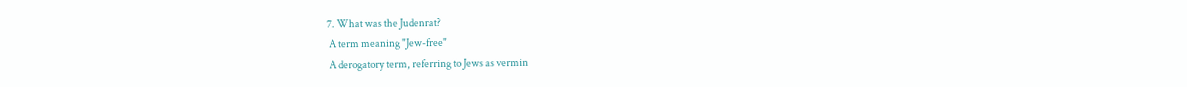7. What was the Judenrat?
 A term meaning "Jew-free"
 A derogatory term, referring to Jews as vermin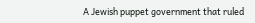A Jewish puppet government that ruled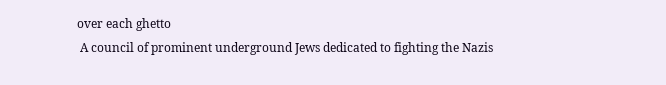over each ghetto
 A council of prominent underground Jews dedicated to fighting the Nazis